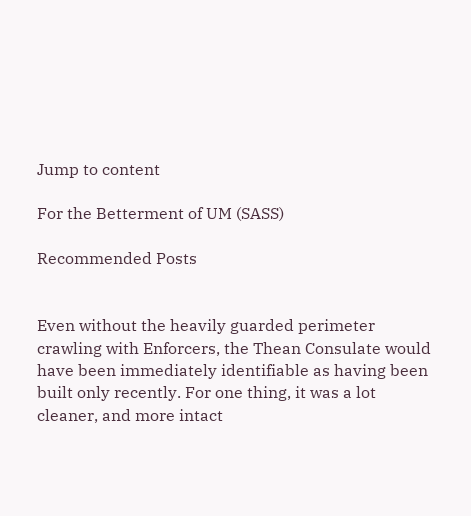Jump to content

For the Betterment of UM (SASS)

Recommended Posts


Even without the heavily guarded perimeter crawling with Enforcers, the Thean Consulate would have been immediately identifiable as having been built only recently. For one thing, it was a lot cleaner, and more intact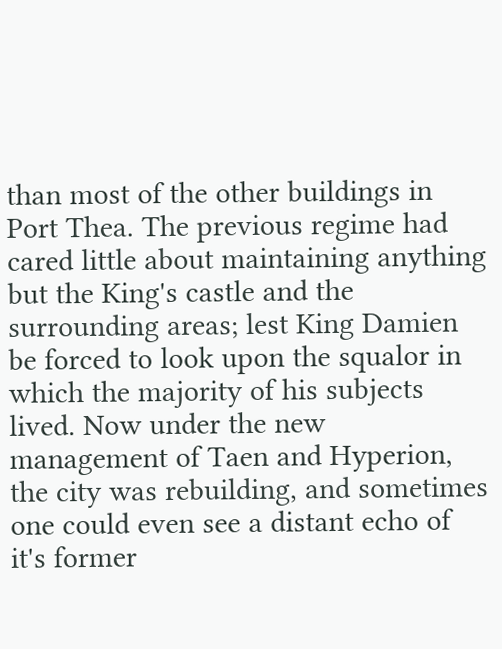than most of the other buildings in Port Thea. The previous regime had cared little about maintaining anything but the King's castle and the surrounding areas; lest King Damien be forced to look upon the squalor in which the majority of his subjects lived. Now under the new management of Taen and Hyperion, the city was rebuilding, and sometimes one could even see a distant echo of it's former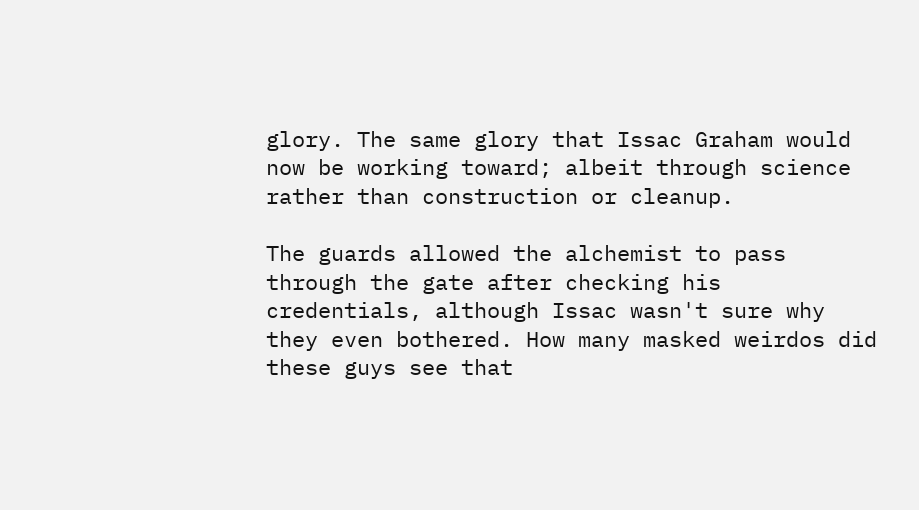glory. The same glory that Issac Graham would now be working toward; albeit through science rather than construction or cleanup.

The guards allowed the alchemist to pass through the gate after checking his credentials, although Issac wasn't sure why they even bothered. How many masked weirdos did these guys see that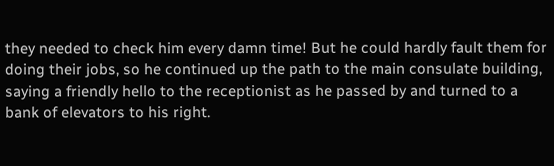they needed to check him every damn time! But he could hardly fault them for doing their jobs, so he continued up the path to the main consulate building, saying a friendly hello to the receptionist as he passed by and turned to a bank of elevators to his right.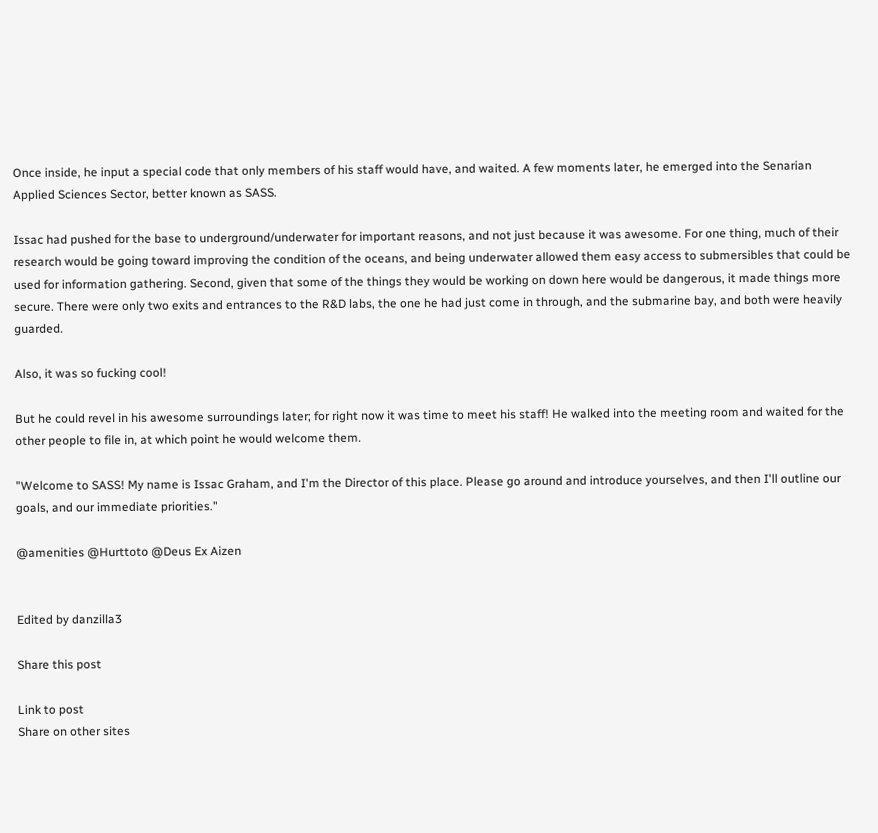Once inside, he input a special code that only members of his staff would have, and waited. A few moments later, he emerged into the Senarian Applied Sciences Sector, better known as SASS.

Issac had pushed for the base to underground/underwater for important reasons, and not just because it was awesome. For one thing, much of their research would be going toward improving the condition of the oceans, and being underwater allowed them easy access to submersibles that could be used for information gathering. Second, given that some of the things they would be working on down here would be dangerous, it made things more secure. There were only two exits and entrances to the R&D labs, the one he had just come in through, and the submarine bay, and both were heavily guarded.

Also, it was so fucking cool!

But he could revel in his awesome surroundings later; for right now it was time to meet his staff! He walked into the meeting room and waited for the other people to file in, at which point he would welcome them.

"Welcome to SASS! My name is Issac Graham, and I'm the Director of this place. Please go around and introduce yourselves, and then I'll outline our goals, and our immediate priorities."

@amenities @Hurttoto @Deus Ex Aizen


Edited by danzilla3

Share this post

Link to post
Share on other sites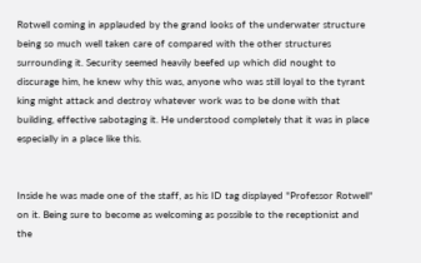Rotwell coming in applauded by the grand looks of the underwater structure being so much well taken care of compared with the other structures surrounding it. Security seemed heavily beefed up which did nought to discurage him, he knew why this was, anyone who was still loyal to the tyrant king might attack and destroy whatever work was to be done with that building, effective sabotaging it. He understood completely that it was in place especially in a place like this.


Inside he was made one of the staff, as his ID tag displayed "Professor Rotwell" on it. Being sure to become as welcoming as possible to the receptionist and the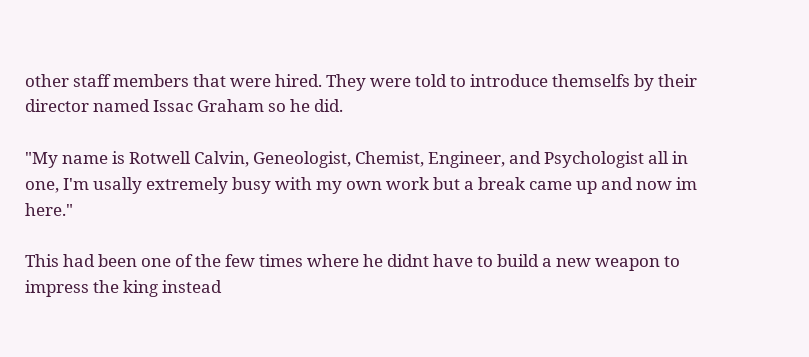other staff members that were hired. They were told to introduce themselfs by their director named Issac Graham so he did.

"My name is Rotwell Calvin, Geneologist, Chemist, Engineer, and Psychologist all in one, I'm usally extremely busy with my own work but a break came up and now im here."

This had been one of the few times where he didnt have to build a new weapon to impress the king instead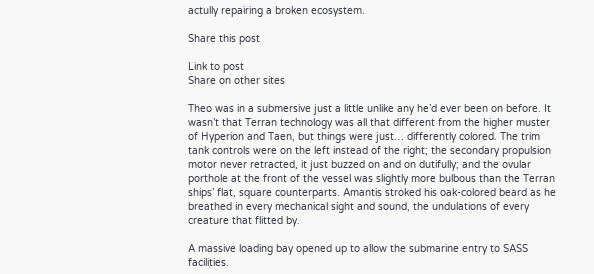actully repairing a broken ecosystem.

Share this post

Link to post
Share on other sites

Theo was in a submersive just a little unlike any he’d ever been on before. It wasn’t that Terran technology was all that different from the higher muster of Hyperion and Taen, but things were just… differently colored. The trim tank controls were on the left instead of the right; the secondary propulsion motor never retracted, it just buzzed on and on dutifully; and the ovular porthole at the front of the vessel was slightly more bulbous than the Terran ships’ flat, square counterparts. Amantis stroked his oak-colored beard as he breathed in every mechanical sight and sound, the undulations of every creature that flitted by.

A massive loading bay opened up to allow the submarine entry to SASS facilities.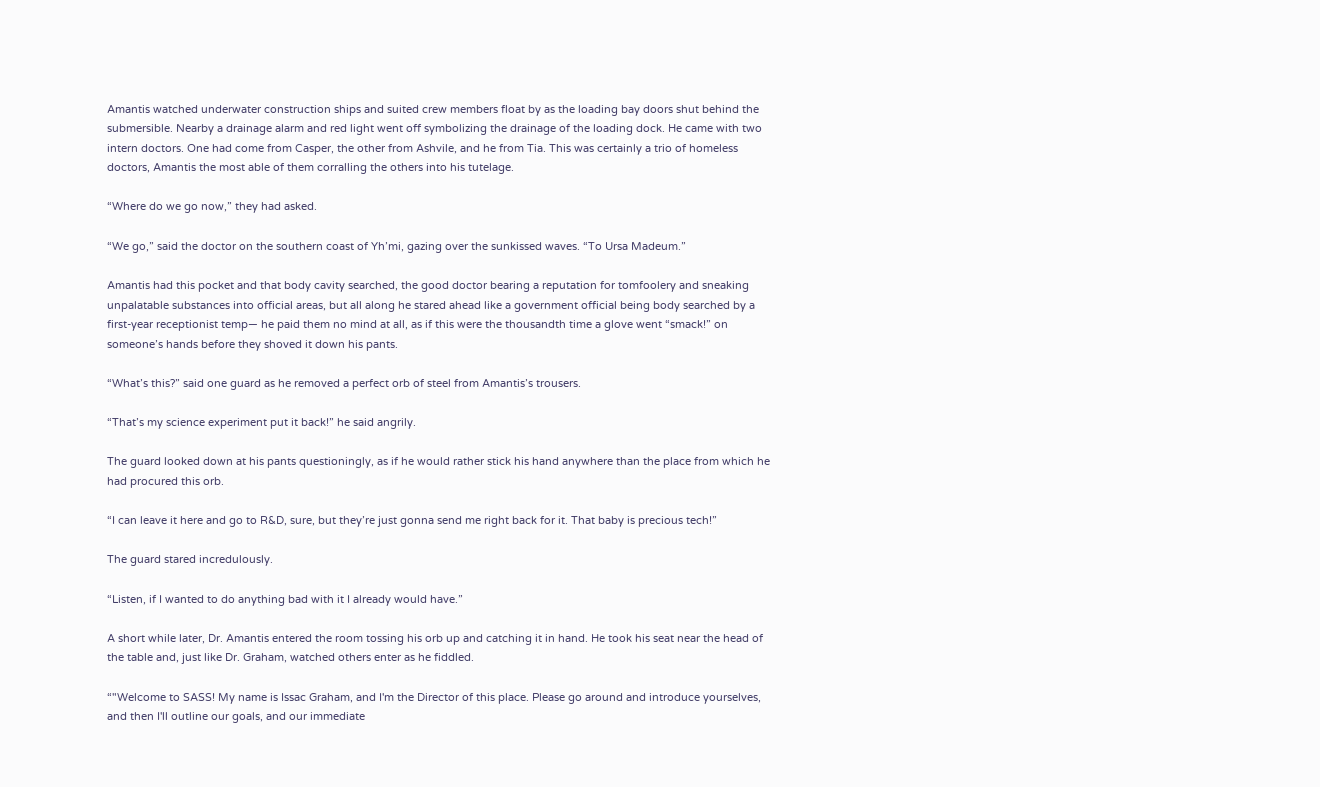Amantis watched underwater construction ships and suited crew members float by as the loading bay doors shut behind the submersible. Nearby a drainage alarm and red light went off symbolizing the drainage of the loading dock. He came with two intern doctors. One had come from Casper, the other from Ashvile, and he from Tia. This was certainly a trio of homeless doctors, Amantis the most able of them corralling the others into his tutelage.

“Where do we go now,” they had asked.

“We go,” said the doctor on the southern coast of Yh’mi, gazing over the sunkissed waves. “To Ursa Madeum.”

Amantis had this pocket and that body cavity searched, the good doctor bearing a reputation for tomfoolery and sneaking unpalatable substances into official areas, but all along he stared ahead like a government official being body searched by a first-year receptionist temp— he paid them no mind at all, as if this were the thousandth time a glove went “smack!” on someone’s hands before they shoved it down his pants.

“What’s this?” said one guard as he removed a perfect orb of steel from Amantis’s trousers.

“That’s my science experiment put it back!” he said angrily.

The guard looked down at his pants questioningly, as if he would rather stick his hand anywhere than the place from which he had procured this orb.

“I can leave it here and go to R&D, sure, but they’re just gonna send me right back for it. That baby is precious tech!”

The guard stared incredulously.

“Listen, if I wanted to do anything bad with it I already would have.”

A short while later, Dr. Amantis entered the room tossing his orb up and catching it in hand. He took his seat near the head of the table and, just like Dr. Graham, watched others enter as he fiddled.

“"Welcome to SASS! My name is Issac Graham, and I'm the Director of this place. Please go around and introduce yourselves, and then I'll outline our goals, and our immediate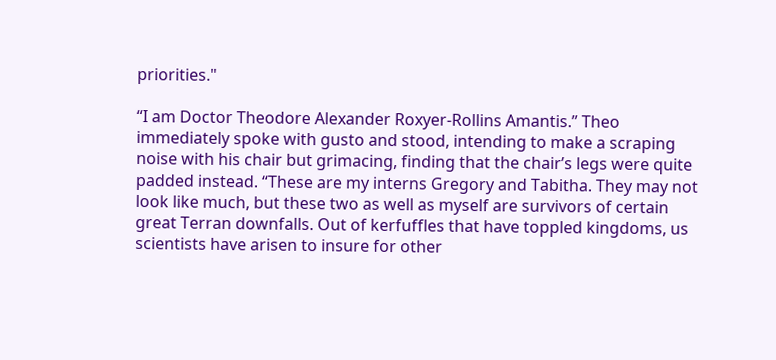priorities."

“I am Doctor Theodore Alexander Roxyer-Rollins Amantis.” Theo immediately spoke with gusto and stood, intending to make a scraping noise with his chair but grimacing, finding that the chair’s legs were quite padded instead. “These are my interns Gregory and Tabitha. They may not look like much, but these two as well as myself are survivors of certain great Terran downfalls. Out of kerfuffles that have toppled kingdoms, us scientists have arisen to insure for other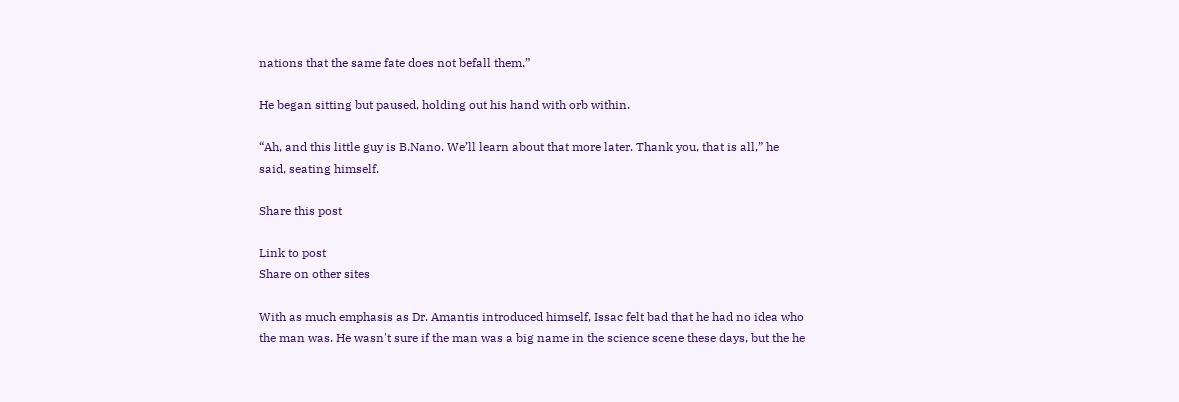nations that the same fate does not befall them.”

He began sitting but paused, holding out his hand with orb within.

“Ah, and this little guy is B.Nano. We’ll learn about that more later. Thank you, that is all,” he said, seating himself.

Share this post

Link to post
Share on other sites

With as much emphasis as Dr. Amantis introduced himself, Issac felt bad that he had no idea who the man was. He wasn't sure if the man was a big name in the science scene these days, but the he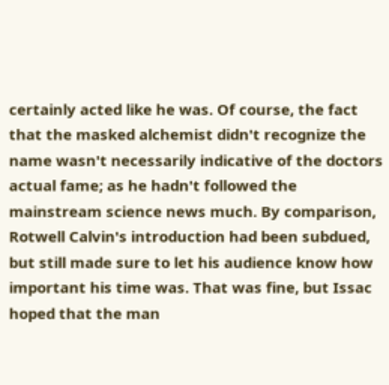certainly acted like he was. Of course, the fact that the masked alchemist didn't recognize the name wasn't necessarily indicative of the doctors actual fame; as he hadn't followed the mainstream science news much. By comparison, Rotwell Calvin's introduction had been subdued, but still made sure to let his audience know how important his time was. That was fine, but Issac hoped that the man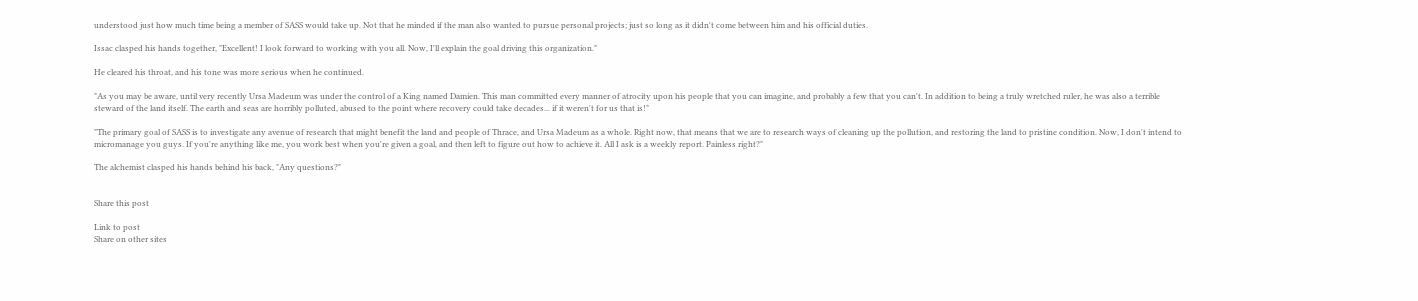understood just how much time being a member of SASS would take up. Not that he minded if the man also wanted to pursue personal projects; just so long as it didn't come between him and his official duties.

Issac clasped his hands together, "Excellent! I look forward to working with you all. Now, I'll explain the goal driving this organization."

He cleared his throat, and his tone was more serious when he continued.

"As you may be aware, until very recently Ursa Madeum was under the control of a King named Damien. This man committed every manner of atrocity upon his people that you can imagine, and probably a few that you can't. In addition to being a truly wretched ruler, he was also a terrible steward of the land itself. The earth and seas are horribly polluted, abused to the point where recovery could take decades... if it weren't for us that is!"

"The primary goal of SASS is to investigate any avenue of research that might benefit the land and people of Thrace, and Ursa Madeum as a whole. Right now, that means that we are to research ways of cleaning up the pollution, and restoring the land to pristine condition. Now, I don't intend to micromanage you guys. If you're anything like me, you work best when you're given a goal, and then left to figure out how to achieve it. All I ask is a weekly report. Painless right?"

The alchemist clasped his hands behind his back, "Any questions?"


Share this post

Link to post
Share on other sites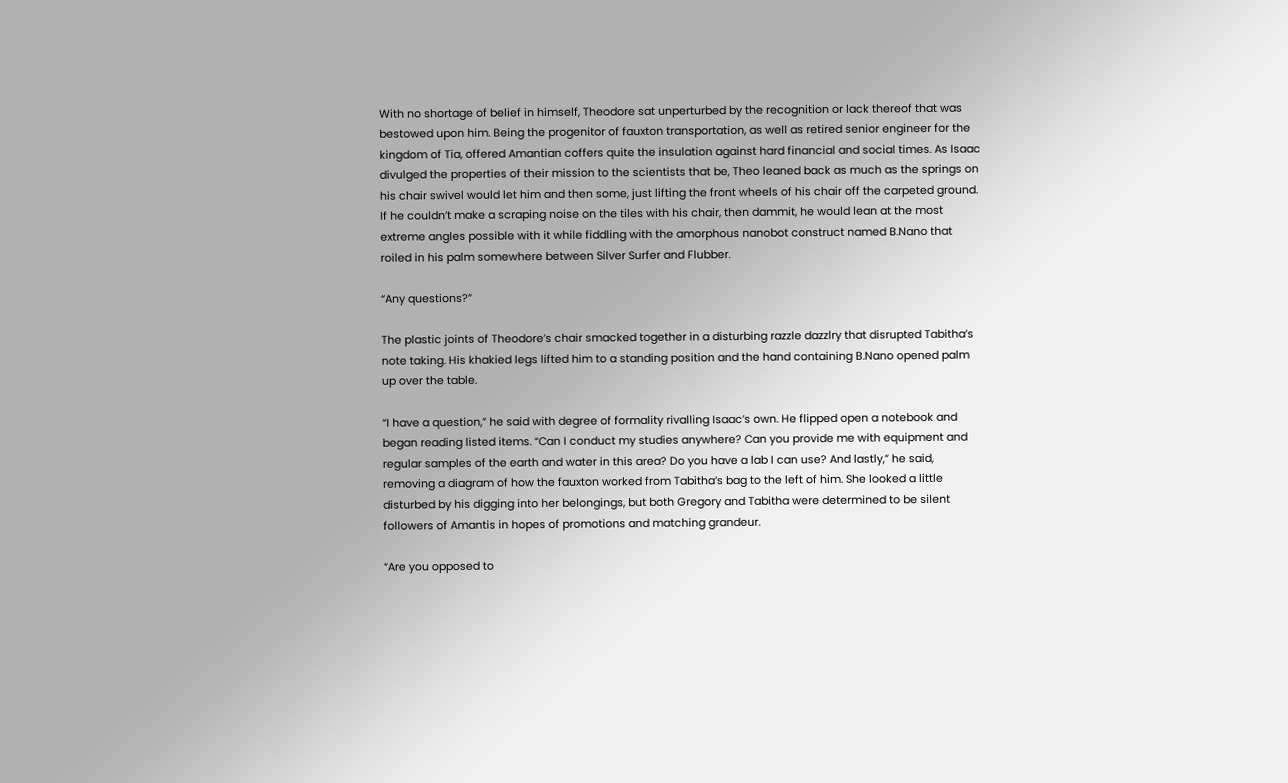With no shortage of belief in himself, Theodore sat unperturbed by the recognition or lack thereof that was bestowed upon him. Being the progenitor of fauxton transportation, as well as retired senior engineer for the kingdom of Tia, offered Amantian coffers quite the insulation against hard financial and social times. As Isaac divulged the properties of their mission to the scientists that be, Theo leaned back as much as the springs on his chair swivel would let him and then some, just lifting the front wheels of his chair off the carpeted ground. If he couldn’t make a scraping noise on the tiles with his chair, then dammit, he would lean at the most extreme angles possible with it while fiddling with the amorphous nanobot construct named B.Nano that roiled in his palm somewhere between Silver Surfer and Flubber.

“Any questions?”

The plastic joints of Theodore’s chair smacked together in a disturbing razzle dazzlry that disrupted Tabitha’s note taking. His khakied legs lifted him to a standing position and the hand containing B.Nano opened palm up over the table.

“I have a question,” he said with degree of formality rivalling Isaac’s own. He flipped open a notebook and began reading listed items. “Can I conduct my studies anywhere? Can you provide me with equipment and regular samples of the earth and water in this area? Do you have a lab I can use? And lastly,” he said, removing a diagram of how the fauxton worked from Tabitha’s bag to the left of him. She looked a little disturbed by his digging into her belongings, but both Gregory and Tabitha were determined to be silent followers of Amantis in hopes of promotions and matching grandeur.

“Are you opposed to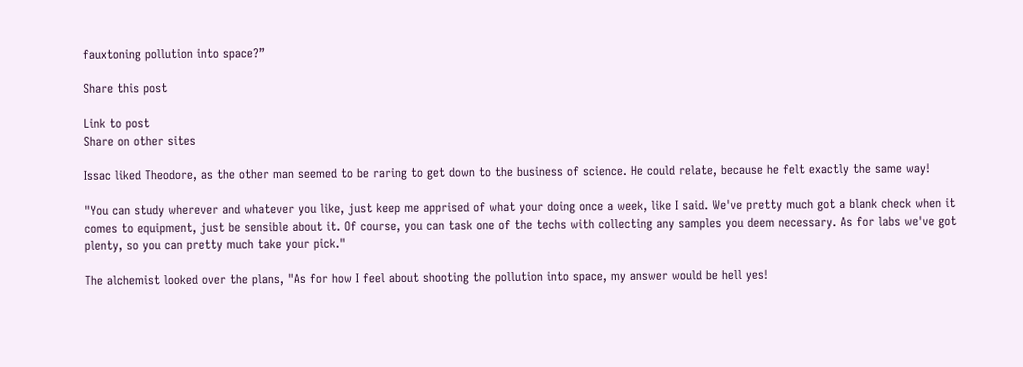fauxtoning pollution into space?”

Share this post

Link to post
Share on other sites

Issac liked Theodore, as the other man seemed to be raring to get down to the business of science. He could relate, because he felt exactly the same way!

"You can study wherever and whatever you like, just keep me apprised of what your doing once a week, like I said. We've pretty much got a blank check when it comes to equipment, just be sensible about it. Of course, you can task one of the techs with collecting any samples you deem necessary. As for labs we've got plenty, so you can pretty much take your pick."

The alchemist looked over the plans, "As for how I feel about shooting the pollution into space, my answer would be hell yes!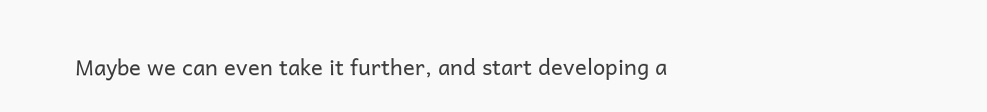Maybe we can even take it further, and start developing a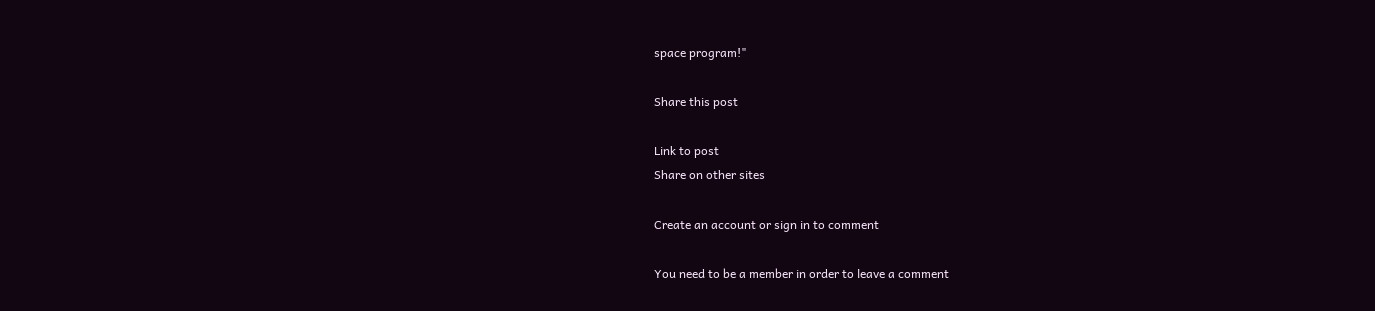space program!"

Share this post

Link to post
Share on other sites

Create an account or sign in to comment

You need to be a member in order to leave a comment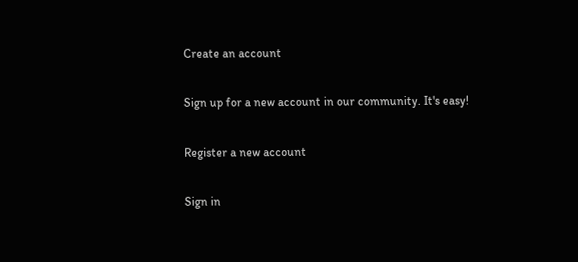Create an account

Sign up for a new account in our community. It's easy!

Register a new account

Sign in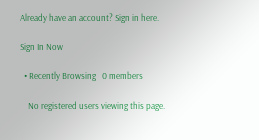Already have an account? Sign in here.

Sign In Now

  • Recently Browsing   0 members

    No registered users viewing this page.